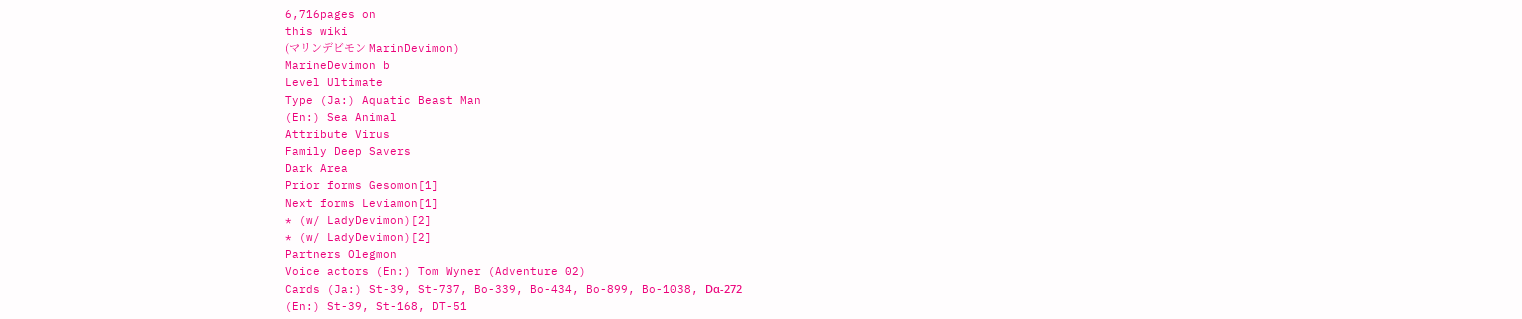6,716pages on
this wiki
(マリンデビモン MarinDevimon)
MarineDevimon b
Level Ultimate
Type (Ja:) Aquatic Beast Man
(En:) Sea Animal
Attribute Virus
Family Deep Savers
Dark Area
Prior forms Gesomon[1]
Next forms Leviamon[1]
* (w/ LadyDevimon)[2]
* (w/ LadyDevimon)[2]
Partners Olegmon
Voice actors (En:) Tom Wyner (Adventure 02)
Cards (Ja:) St-39, St-737, Bo-339, Bo-434, Bo-899, Bo-1038, Dα-272
(En:) St-39, St-168, DT-51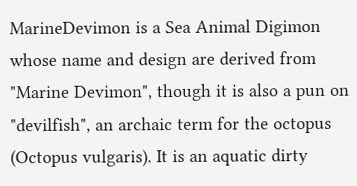MarineDevimon is a Sea Animal Digimon whose name and design are derived from "Marine Devimon", though it is also a pun on "devilfish", an archaic term for the octopus (Octopus vulgaris). It is an aquatic dirty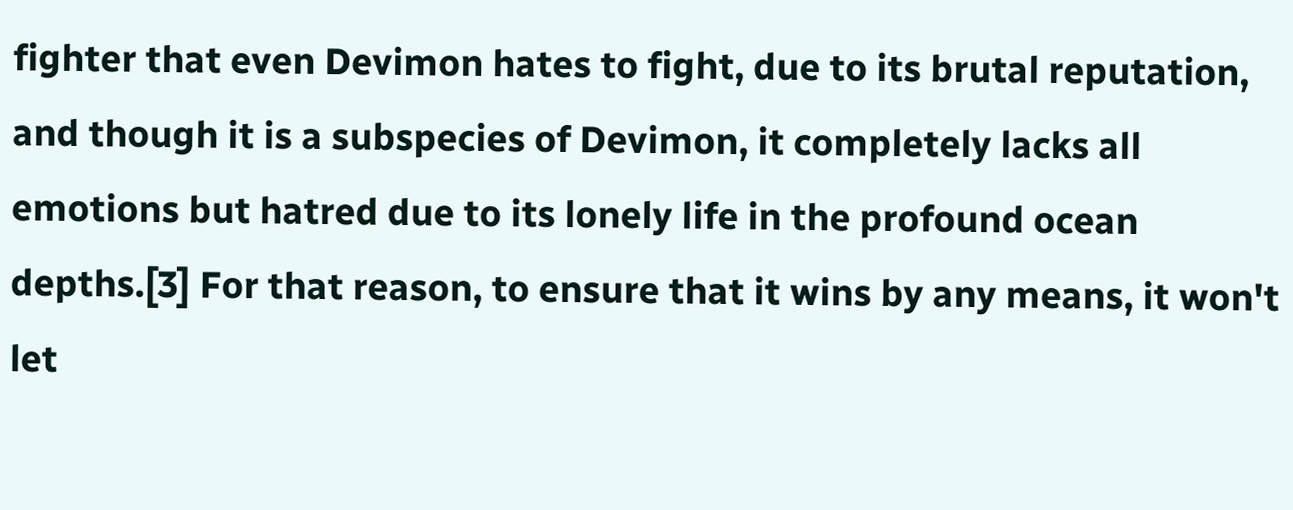fighter that even Devimon hates to fight, due to its brutal reputation, and though it is a subspecies of Devimon, it completely lacks all emotions but hatred due to its lonely life in the profound ocean depths.[3] For that reason, to ensure that it wins by any means, it won't let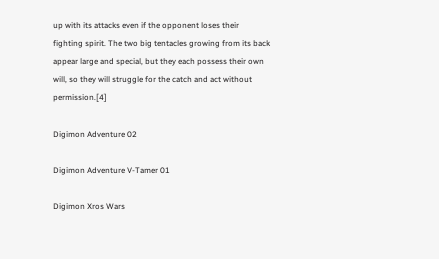up with its attacks even if the opponent loses their fighting spirit. The two big tentacles growing from its back appear large and special, but they each possess their own will, so they will struggle for the catch and act without permission.[4]

Digimon Adventure 02

Digimon Adventure V-Tamer 01

Digimon Xros Wars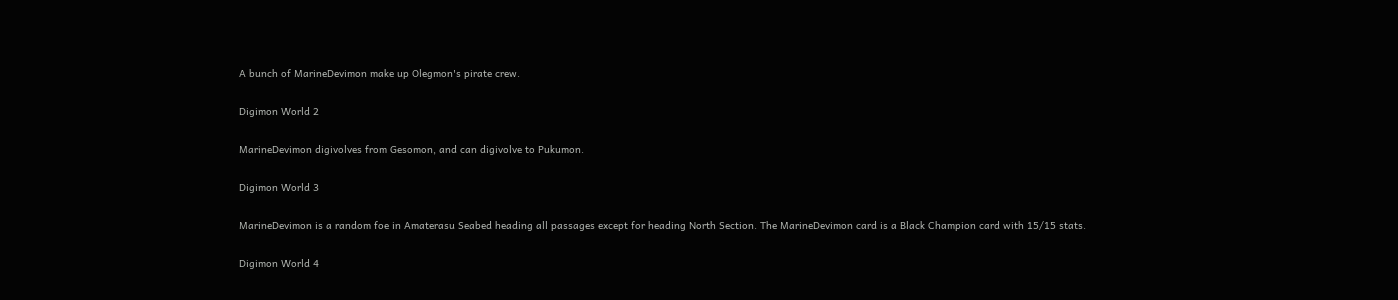A bunch of MarineDevimon make up Olegmon's pirate crew.

Digimon World 2

MarineDevimon digivolves from Gesomon, and can digivolve to Pukumon.

Digimon World 3

MarineDevimon is a random foe in Amaterasu Seabed heading all passages except for heading North Section. The MarineDevimon card is a Black Champion card with 15/15 stats.

Digimon World 4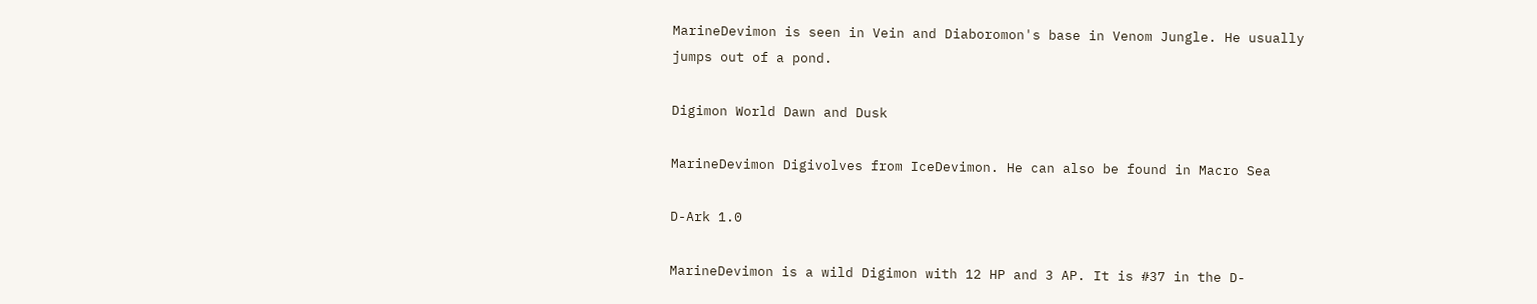MarineDevimon is seen in Vein and Diaboromon's base in Venom Jungle. He usually jumps out of a pond.

Digimon World Dawn and Dusk

MarineDevimon Digivolves from IceDevimon. He can also be found in Macro Sea

D-Ark 1.0

MarineDevimon is a wild Digimon with 12 HP and 3 AP. It is #37 in the D-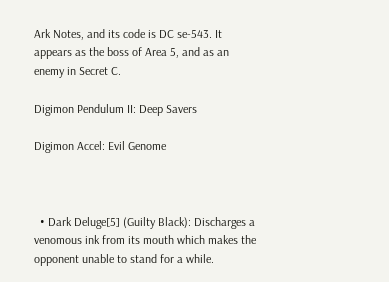Ark Notes, and its code is DC se-543. It appears as the boss of Area 5, and as an enemy in Secret C.

Digimon Pendulum II: Deep Savers

Digimon Accel: Evil Genome



  • Dark Deluge[5] (Guilty Black): Discharges a venomous ink from its mouth which makes the opponent unable to stand for a while.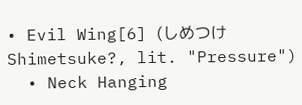• Evil Wing[6] (しめつけ Shimetsuke?, lit. "Pressure")
  • Neck Hanging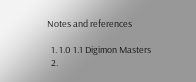Notes and references

  1. 1.0 1.1 Digimon Masters
  2.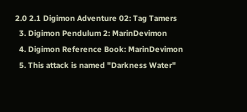2.0 2.1 Digimon Adventure 02: Tag Tamers
  3. Digimon Pendulum 2: MarinDevimon
  4. Digimon Reference Book: MarinDevimon
  5. This attack is named "Darkness Water"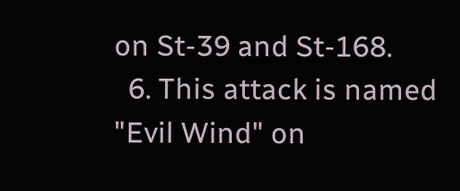on St-39 and St-168.
  6. This attack is named "Evil Wind" on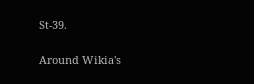St-39.

Around Wikia's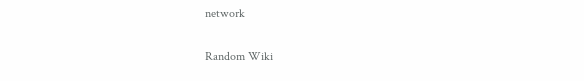network

Random Wiki